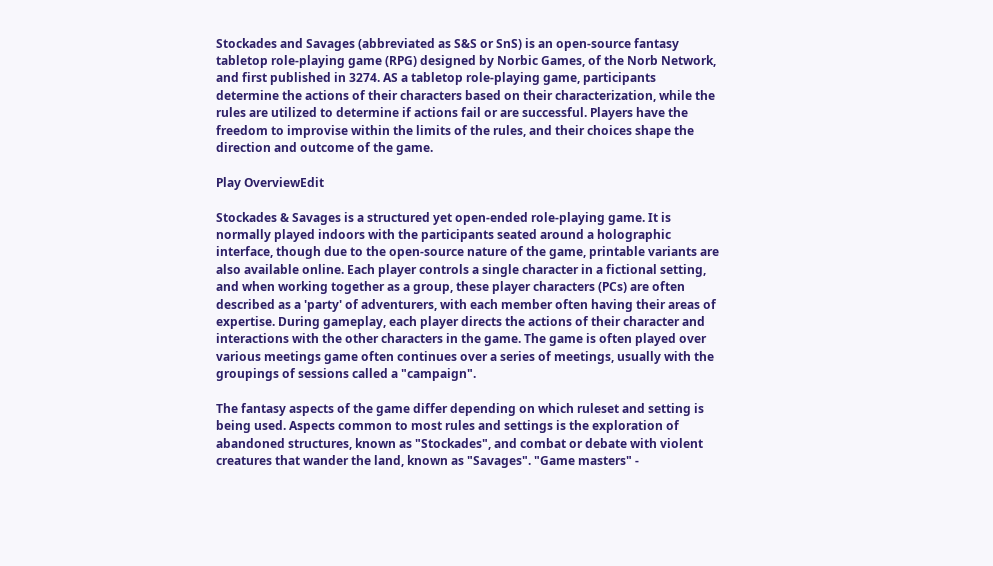Stockades and Savages (abbreviated as S&S or SnS) is an open-source fantasy tabletop role-playing game (RPG) designed by Norbic Games, of the Norb Network, and first published in 3274. AS a tabletop role-playing game, participants determine the actions of their characters based on their characterization, while the rules are utilized to determine if actions fail or are successful. Players have the freedom to improvise within the limits of the rules, and their choices shape the direction and outcome of the game.

Play OverviewEdit

Stockades & Savages is a structured yet open-ended role-playing game. It is normally played indoors with the participants seated around a holographic interface, though due to the open-source nature of the game, printable variants are also available online. Each player controls a single character in a fictional setting, and when working together as a group, these player characters (PCs) are often described as a 'party' of adventurers, with each member often having their areas of expertise. During gameplay, each player directs the actions of their character and interactions with the other characters in the game. The game is often played over various meetings game often continues over a series of meetings, usually with the groupings of sessions called a "campaign".

The fantasy aspects of the game differ depending on which ruleset and setting is being used. Aspects common to most rules and settings is the exploration of abandoned structures, known as "Stockades", and combat or debate with violent creatures that wander the land, known as "Savages". "Game masters" -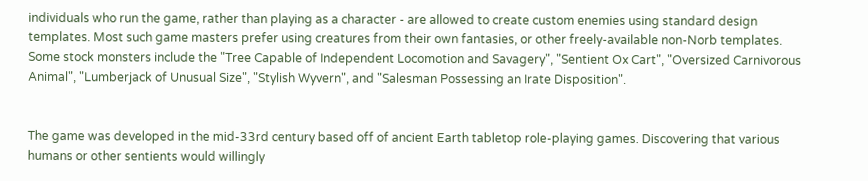individuals who run the game, rather than playing as a character - are allowed to create custom enemies using standard design templates. Most such game masters prefer using creatures from their own fantasies, or other freely-available non-Norb templates. Some stock monsters include the "Tree Capable of Independent Locomotion and Savagery", "Sentient Ox Cart", "Oversized Carnivorous Animal", "Lumberjack of Unusual Size", "Stylish Wyvern", and "Salesman Possessing an Irate Disposition".


The game was developed in the mid-33rd century based off of ancient Earth tabletop role-playing games. Discovering that various humans or other sentients would willingly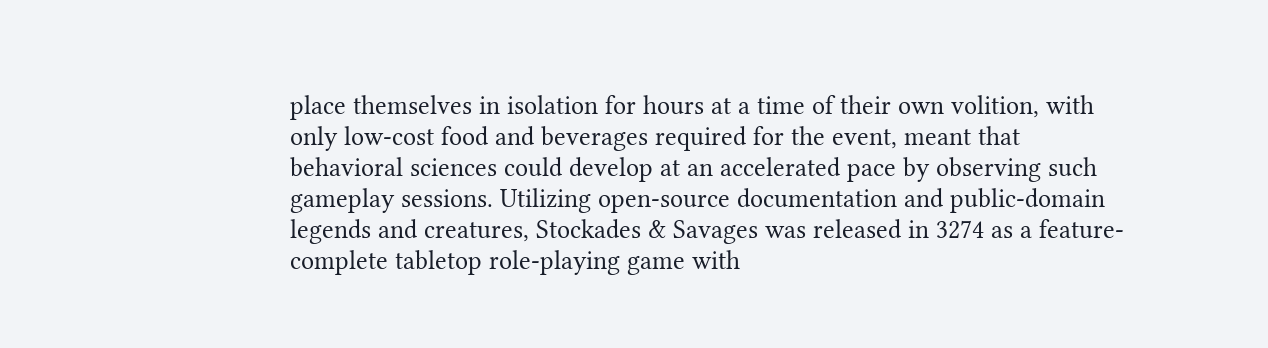place themselves in isolation for hours at a time of their own volition, with only low-cost food and beverages required for the event, meant that behavioral sciences could develop at an accelerated pace by observing such gameplay sessions. Utilizing open-source documentation and public-domain legends and creatures, Stockades & Savages was released in 3274 as a feature-complete tabletop role-playing game with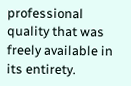professional quality that was freely available in its entirety.